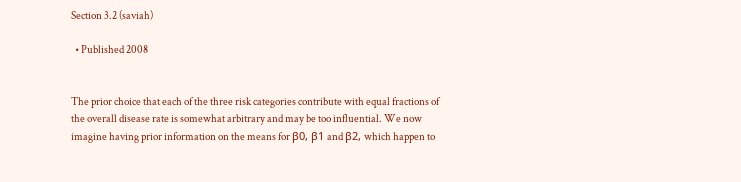Section 3.2 (saviah)

  • Published 2008


The prior choice that each of the three risk categories contribute with equal fractions of the overall disease rate is somewhat arbitrary and may be too influential. We now imagine having prior information on the means for β0, β1 and β2, which happen to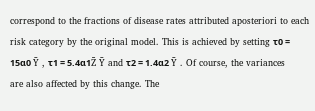correspond to the fractions of disease rates attributed aposteriori to each risk category by the original model. This is achieved by setting τ0 = 15α0 Ȳ , τ1 = 5.4α1Z̄ Ȳ and τ2 = 1.4α2 Ȳ . Of course, the variances are also affected by this change. The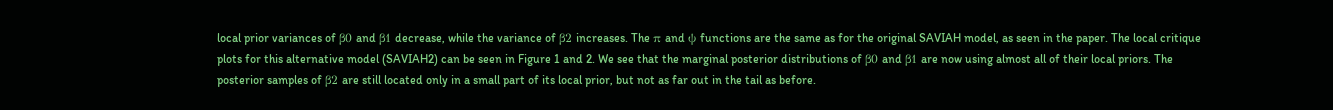local prior variances of β0 and β1 decrease, while the variance of β2 increases. The π and ψ functions are the same as for the original SAVIAH model, as seen in the paper. The local critique plots for this alternative model (SAVIAH2) can be seen in Figure 1 and 2. We see that the marginal posterior distributions of β0 and β1 are now using almost all of their local priors. The posterior samples of β2 are still located only in a small part of its local prior, but not as far out in the tail as before.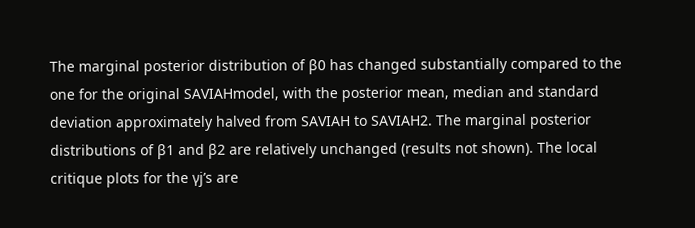The marginal posterior distribution of β0 has changed substantially compared to the one for the original SAVIAHmodel, with the posterior mean, median and standard deviation approximately halved from SAVIAH to SAVIAH2. The marginal posterior distributions of β1 and β2 are relatively unchanged (results not shown). The local critique plots for the γj’s are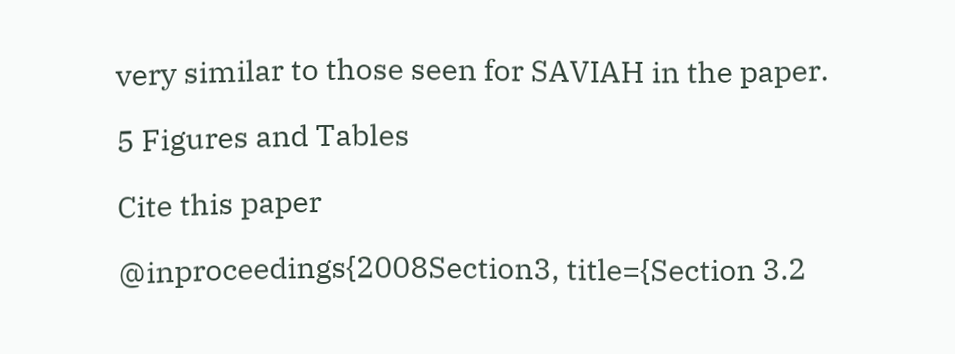very similar to those seen for SAVIAH in the paper.

5 Figures and Tables

Cite this paper

@inproceedings{2008Section3, title={Section 3.2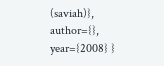(saviah)}, author={}, year={2008} }